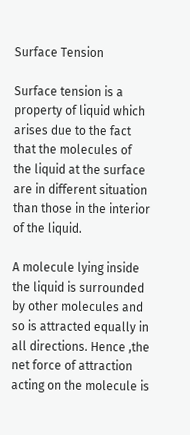Surface Tension

Surface tension is a property of liquid which arises due to the fact that the molecules of the liquid at the surface are in different situation than those in the interior of the liquid.

A molecule lying inside the liquid is surrounded by other molecules and so is attracted equally in all directions. Hence ,the net force of attraction acting on the molecule is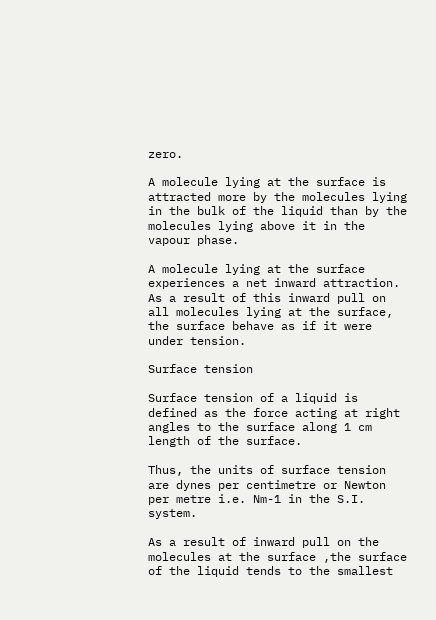zero.

A molecule lying at the surface is attracted more by the molecules lying in the bulk of the liquid than by the molecules lying above it in the vapour phase.

A molecule lying at the surface experiences a net inward attraction. As a result of this inward pull on all molecules lying at the surface, the surface behave as if it were under tension.

Surface tension

Surface tension of a liquid is defined as the force acting at right angles to the surface along 1 cm length of the surface.

Thus, the units of surface tension are dynes per centimetre or Newton per metre i.e. Nm-1 in the S.I. system.

As a result of inward pull on the molecules at the surface ,the surface of the liquid tends to the smallest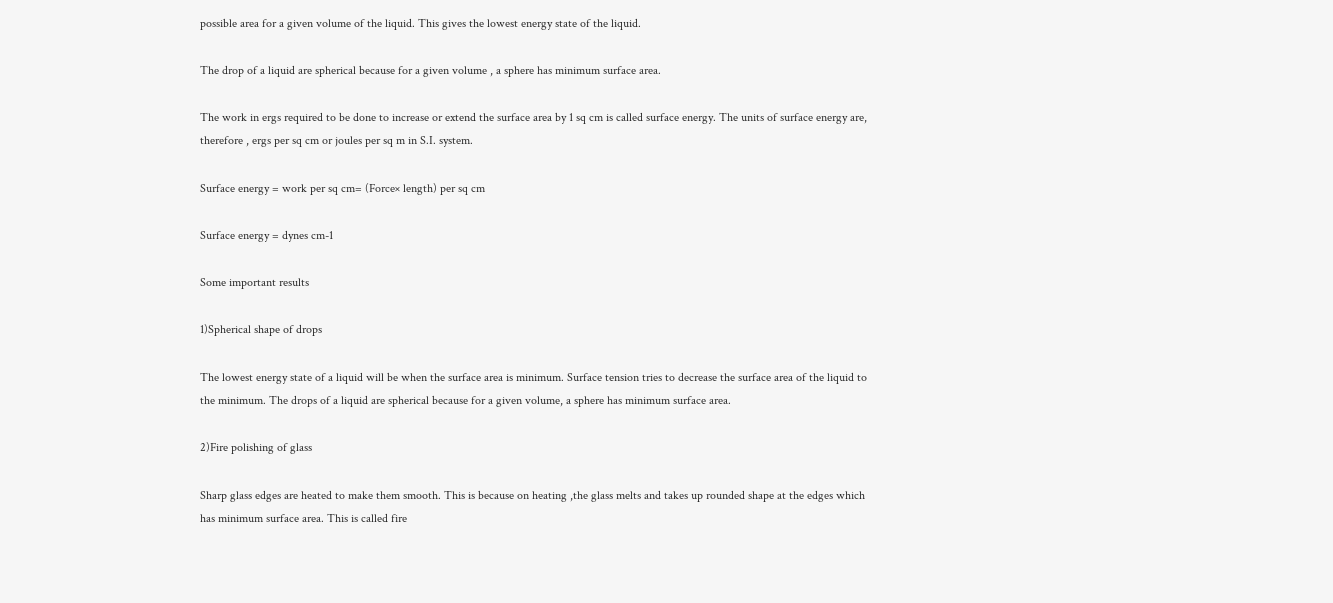possible area for a given volume of the liquid. This gives the lowest energy state of the liquid.

The drop of a liquid are spherical because for a given volume , a sphere has minimum surface area.

The work in ergs required to be done to increase or extend the surface area by 1 sq cm is called surface energy. The units of surface energy are, therefore , ergs per sq cm or joules per sq m in S.I. system.

Surface energy = work per sq cm= (Force× length) per sq cm

Surface energy = dynes cm-1

Some important results

1)Spherical shape of drops

The lowest energy state of a liquid will be when the surface area is minimum. Surface tension tries to decrease the surface area of the liquid to the minimum. The drops of a liquid are spherical because for a given volume, a sphere has minimum surface area.

2)Fire polishing of glass

Sharp glass edges are heated to make them smooth. This is because on heating ,the glass melts and takes up rounded shape at the edges which has minimum surface area. This is called fire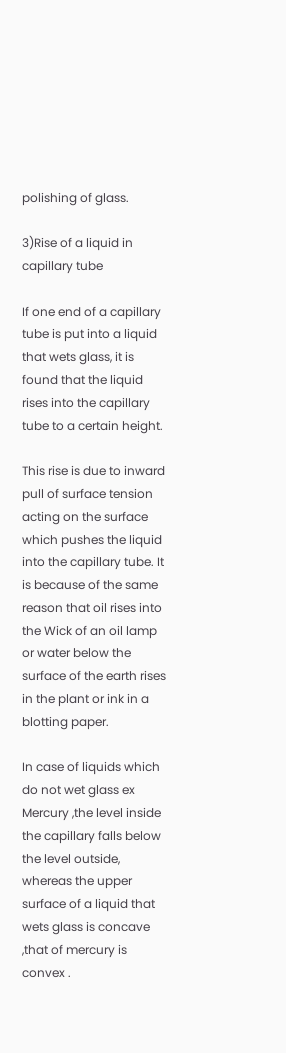polishing of glass.

3)Rise of a liquid in capillary tube

If one end of a capillary tube is put into a liquid that wets glass, it is  found that the liquid rises into the capillary tube to a certain height.

This rise is due to inward pull of surface tension acting on the surface which pushes the liquid into the capillary tube. It is because of the same reason that oil rises into the Wick of an oil lamp or water below the surface of the earth rises in the plant or ink in a blotting paper.

In case of liquids which do not wet glass ex Mercury ,the level inside the capillary falls below the level outside, whereas the upper surface of a liquid that wets glass is concave ,that of mercury is convex .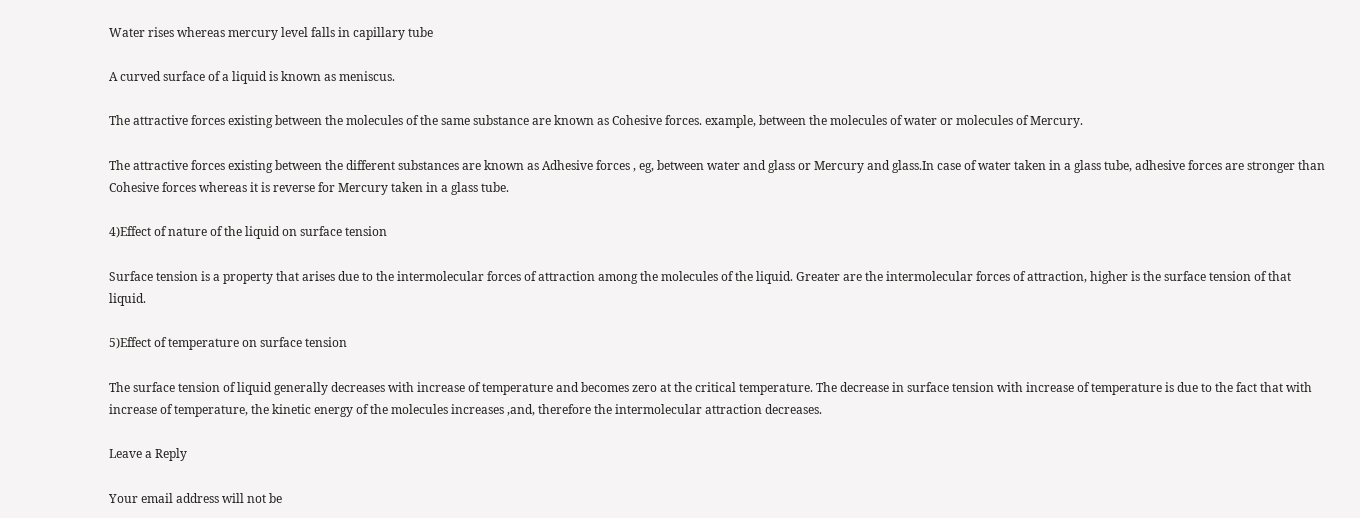Water rises whereas mercury level falls in capillary tube

A curved surface of a liquid is known as meniscus.

The attractive forces existing between the molecules of the same substance are known as Cohesive forces. example, between the molecules of water or molecules of Mercury.

The attractive forces existing between the different substances are known as Adhesive forces , eg, between water and glass or Mercury and glass.In case of water taken in a glass tube, adhesive forces are stronger than Cohesive forces whereas it is reverse for Mercury taken in a glass tube.

4)Effect of nature of the liquid on surface tension

Surface tension is a property that arises due to the intermolecular forces of attraction among the molecules of the liquid. Greater are the intermolecular forces of attraction, higher is the surface tension of that liquid.

5)Effect of temperature on surface tension

The surface tension of liquid generally decreases with increase of temperature and becomes zero at the critical temperature. The decrease in surface tension with increase of temperature is due to the fact that with increase of temperature, the kinetic energy of the molecules increases ,and, therefore the intermolecular attraction decreases.

Leave a Reply

Your email address will not be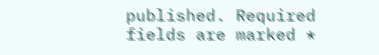published. Required fields are marked *